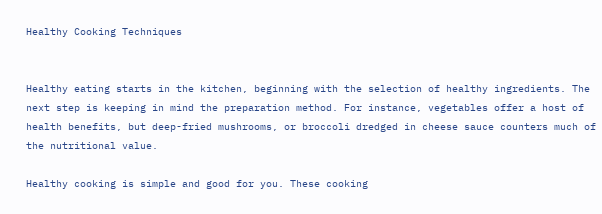Healthy Cooking Techniques


Healthy eating starts in the kitchen, beginning with the selection of healthy ingredients. The next step is keeping in mind the preparation method. For instance, vegetables offer a host of health benefits, but deep-fried mushrooms, or broccoli dredged in cheese sauce counters much of the nutritional value.

Healthy cooking is simple and good for you. These cooking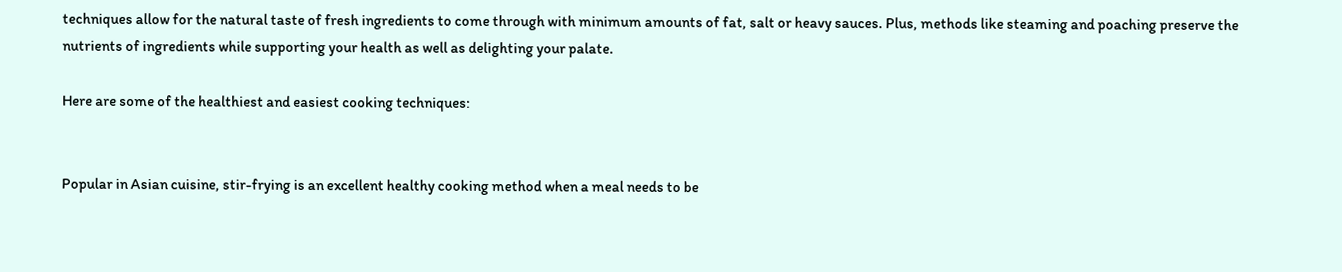techniques allow for the natural taste of fresh ingredients to come through with minimum amounts of fat, salt or heavy sauces. Plus, methods like steaming and poaching preserve the nutrients of ingredients while supporting your health as well as delighting your palate.

Here are some of the healthiest and easiest cooking techniques:


Popular in Asian cuisine, stir-frying is an excellent healthy cooking method when a meal needs to be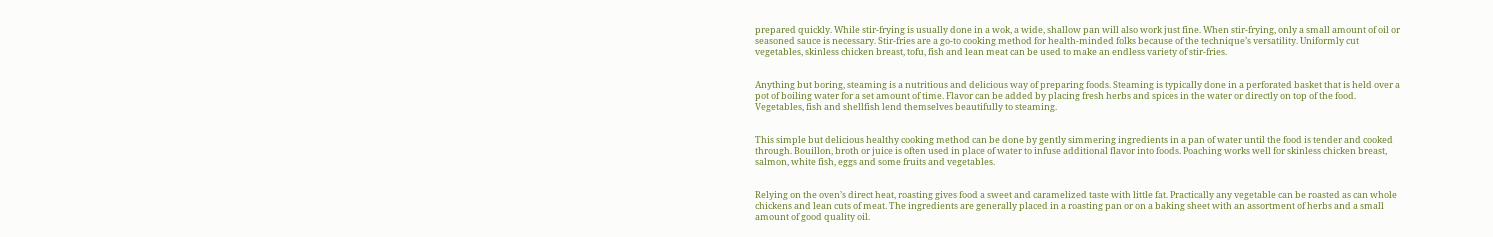prepared quickly. While stir-frying is usually done in a wok, a wide, shallow pan will also work just fine. When stir-frying, only a small amount of oil or seasoned sauce is necessary. Stir-fries are a go-to cooking method for health-minded folks because of the technique’s versatility. Uniformly cut vegetables, skinless chicken breast, tofu, fish and lean meat can be used to make an endless variety of stir-fries.


Anything but boring, steaming is a nutritious and delicious way of preparing foods. Steaming is typically done in a perforated basket that is held over a pot of boiling water for a set amount of time. Flavor can be added by placing fresh herbs and spices in the water or directly on top of the food. Vegetables, fish and shellfish lend themselves beautifully to steaming.


This simple but delicious healthy cooking method can be done by gently simmering ingredients in a pan of water until the food is tender and cooked through. Bouillon, broth or juice is often used in place of water to infuse additional flavor into foods. Poaching works well for skinless chicken breast, salmon, white fish, eggs and some fruits and vegetables.


Relying on the oven’s direct heat, roasting gives food a sweet and caramelized taste with little fat. Practically any vegetable can be roasted as can whole chickens and lean cuts of meat. The ingredients are generally placed in a roasting pan or on a baking sheet with an assortment of herbs and a small amount of good quality oil.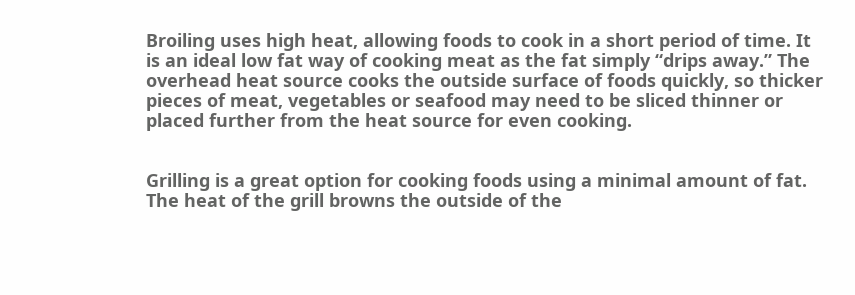Broiling uses high heat, allowing foods to cook in a short period of time. It is an ideal low fat way of cooking meat as the fat simply “drips away.” The overhead heat source cooks the outside surface of foods quickly, so thicker pieces of meat, vegetables or seafood may need to be sliced thinner or placed further from the heat source for even cooking.


Grilling is a great option for cooking foods using a minimal amount of fat. The heat of the grill browns the outside of the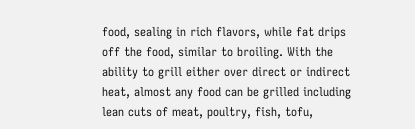food, sealing in rich flavors, while fat drips off the food, similar to broiling. With the ability to grill either over direct or indirect heat, almost any food can be grilled including lean cuts of meat, poultry, fish, tofu,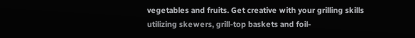vegetables and fruits. Get creative with your grilling skills utilizing skewers, grill-top baskets and foil-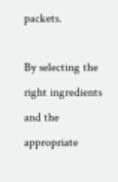packets.

By selecting the right ingredients and the appropriate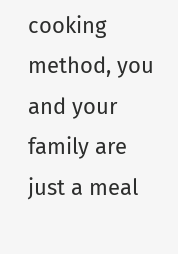cooking method, you and your family are just a meal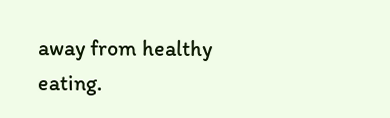away from healthy eating.